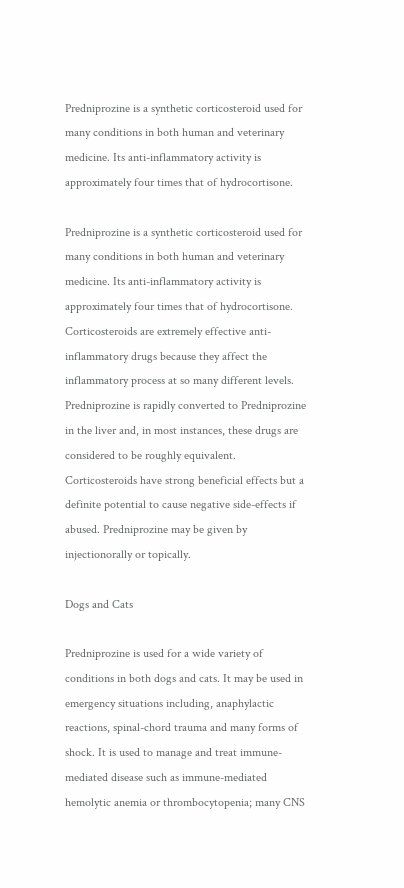Predniprozine is a synthetic corticosteroid used for many conditions in both human and veterinary medicine. Its anti-inflammatory activity is approximately four times that of hydrocortisone.

Predniprozine is a synthetic corticosteroid used for many conditions in both human and veterinary medicine. Its anti-inflammatory activity is approximately four times that of hydrocortisone. Corticosteroids are extremely effective anti-inflammatory drugs because they affect the inflammatory process at so many different levels. Predniprozine is rapidly converted to Predniprozine in the liver and, in most instances, these drugs are considered to be roughly equivalent. Corticosteroids have strong beneficial effects but a definite potential to cause negative side-effects if abused. Predniprozine may be given by injectionorally or topically.

Dogs and Cats

Predniprozine is used for a wide variety of conditions in both dogs and cats. It may be used in emergency situations including, anaphylactic reactions, spinal-chord trauma and many forms of shock. It is used to manage and treat immune-mediated disease such as immune-mediated hemolytic anemia or thrombocytopenia; many CNS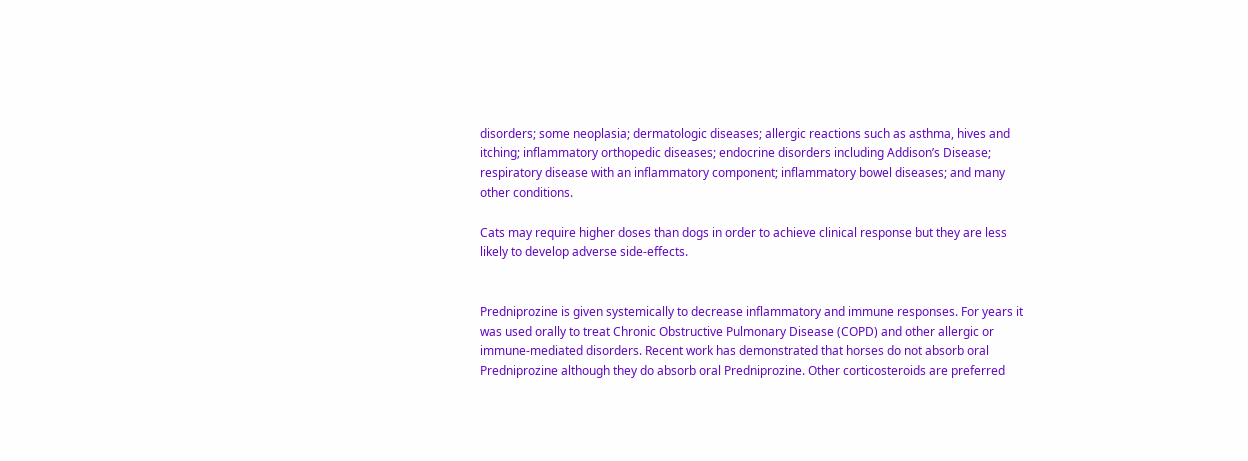disorders; some neoplasia; dermatologic diseases; allergic reactions such as asthma, hives and itching; inflammatory orthopedic diseases; endocrine disorders including Addison’s Disease; respiratory disease with an inflammatory component; inflammatory bowel diseases; and many other conditions.

Cats may require higher doses than dogs in order to achieve clinical response but they are less likely to develop adverse side-effects.


Predniprozine is given systemically to decrease inflammatory and immune responses. For years it was used orally to treat Chronic Obstructive Pulmonary Disease (COPD) and other allergic or immune-mediated disorders. Recent work has demonstrated that horses do not absorb oral Predniprozine although they do absorb oral Predniprozine. Other corticosteroids are preferred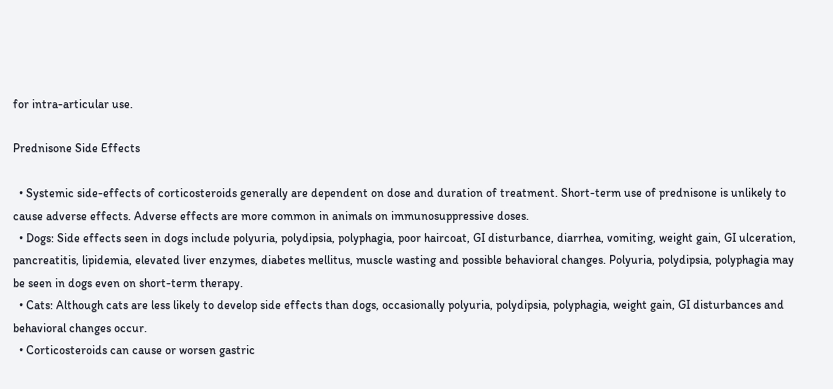for intra-articular use.

Prednisone Side Effects

  • Systemic side-effects of corticosteroids generally are dependent on dose and duration of treatment. Short-term use of prednisone is unlikely to cause adverse effects. Adverse effects are more common in animals on immunosuppressive doses.
  • Dogs: Side effects seen in dogs include polyuria, polydipsia, polyphagia, poor haircoat, GI disturbance, diarrhea, vomiting, weight gain, GI ulceration, pancreatitis, lipidemia, elevated liver enzymes, diabetes mellitus, muscle wasting and possible behavioral changes. Polyuria, polydipsia, polyphagia may be seen in dogs even on short-term therapy.
  • Cats: Although cats are less likely to develop side effects than dogs, occasionally polyuria, polydipsia, polyphagia, weight gain, GI disturbances and behavioral changes occur.
  • Corticosteroids can cause or worsen gastric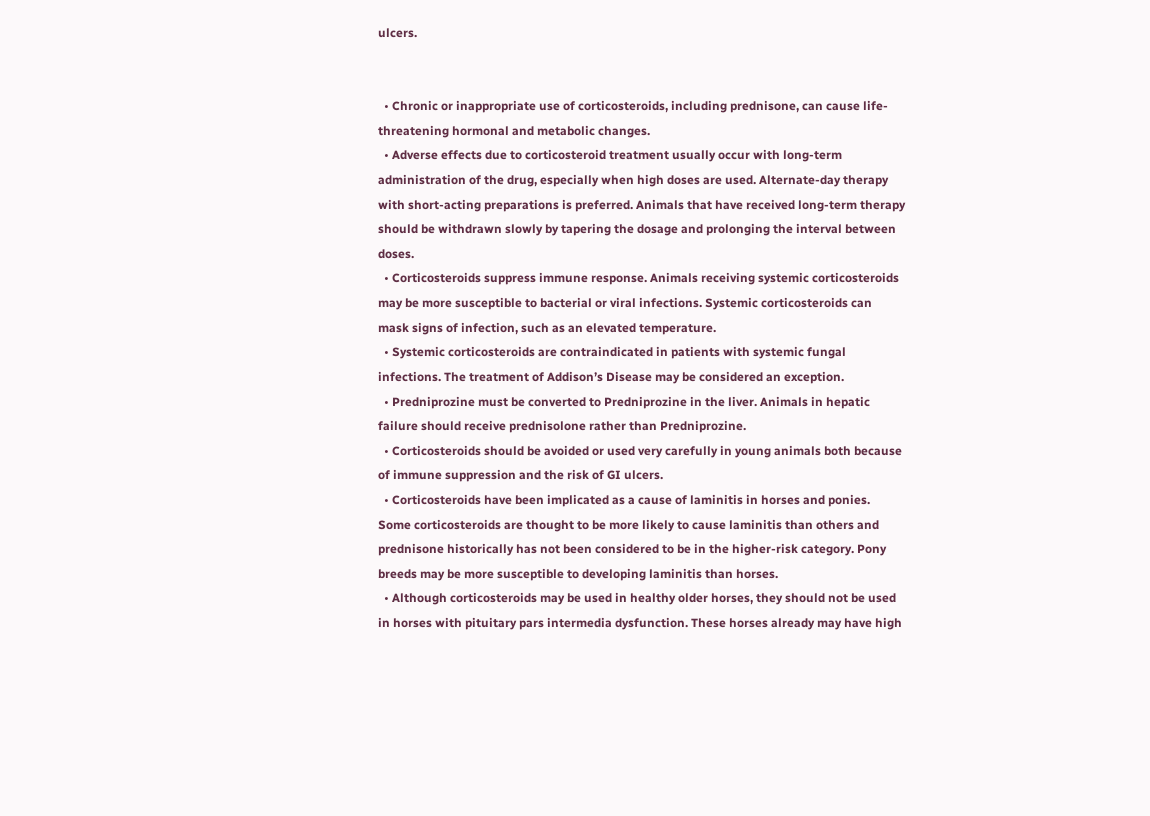ulcers.


  • Chronic or inappropriate use of corticosteroids, including prednisone, can cause life-threatening hormonal and metabolic changes.
  • Adverse effects due to corticosteroid treatment usually occur with long-term administration of the drug, especially when high doses are used. Alternate-day therapy with short-acting preparations is preferred. Animals that have received long-term therapy should be withdrawn slowly by tapering the dosage and prolonging the interval between doses.
  • Corticosteroids suppress immune response. Animals receiving systemic corticosteroids may be more susceptible to bacterial or viral infections. Systemic corticosteroids can mask signs of infection, such as an elevated temperature.
  • Systemic corticosteroids are contraindicated in patients with systemic fungal infections. The treatment of Addison’s Disease may be considered an exception.
  • Predniprozine must be converted to Predniprozine in the liver. Animals in hepatic failure should receive prednisolone rather than Predniprozine.
  • Corticosteroids should be avoided or used very carefully in young animals both because of immune suppression and the risk of GI ulcers.
  • Corticosteroids have been implicated as a cause of laminitis in horses and ponies. Some corticosteroids are thought to be more likely to cause laminitis than others and prednisone historically has not been considered to be in the higher-risk category. Pony breeds may be more susceptible to developing laminitis than horses.
  • Although corticosteroids may be used in healthy older horses, they should not be used in horses with pituitary pars intermedia dysfunction. These horses already may have high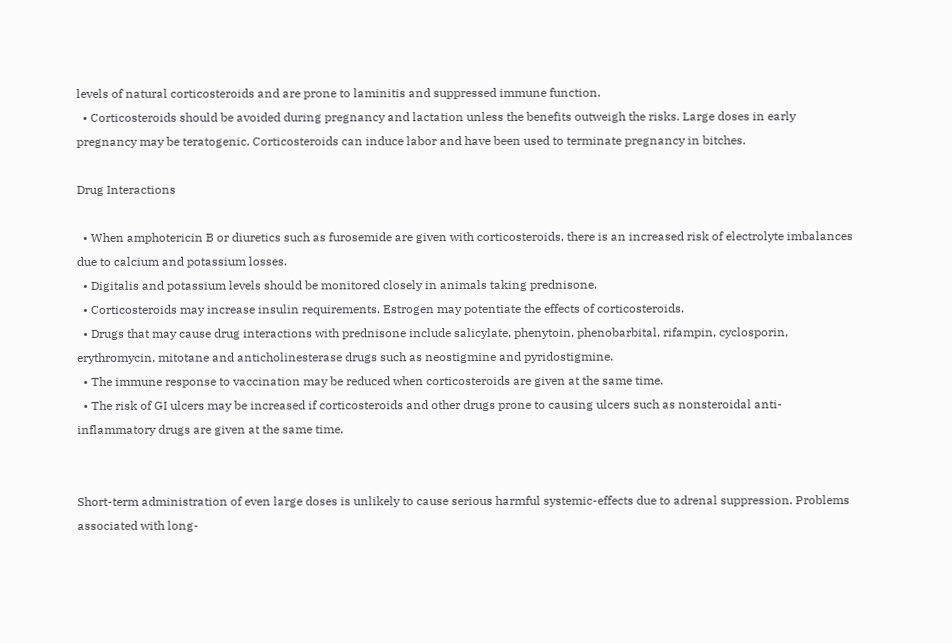levels of natural corticosteroids and are prone to laminitis and suppressed immune function.
  • Corticosteroids should be avoided during pregnancy and lactation unless the benefits outweigh the risks. Large doses in early pregnancy may be teratogenic. Corticosteroids can induce labor and have been used to terminate pregnancy in bitches.

Drug Interactions

  • When amphotericin B or diuretics such as furosemide are given with corticosteroids, there is an increased risk of electrolyte imbalances due to calcium and potassium losses.
  • Digitalis and potassium levels should be monitored closely in animals taking prednisone.
  • Corticosteroids may increase insulin requirements. Estrogen may potentiate the effects of corticosteroids.
  • Drugs that may cause drug interactions with prednisone include salicylate, phenytoin, phenobarbital, rifampin, cyclosporin, erythromycin, mitotane and anticholinesterase drugs such as neostigmine and pyridostigmine.
  • The immune response to vaccination may be reduced when corticosteroids are given at the same time.
  • The risk of GI ulcers may be increased if corticosteroids and other drugs prone to causing ulcers such as nonsteroidal anti-inflammatory drugs are given at the same time.


Short-term administration of even large doses is unlikely to cause serious harmful systemic-effects due to adrenal suppression. Problems associated with long-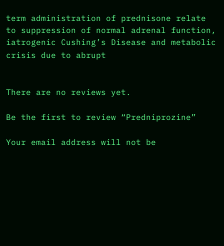term administration of prednisone relate to suppression of normal adrenal function, iatrogenic Cushing’s Disease and metabolic crisis due to abrupt


There are no reviews yet.

Be the first to review “Predniprozine”

Your email address will not be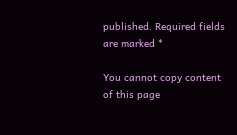published. Required fields are marked *

You cannot copy content of this page